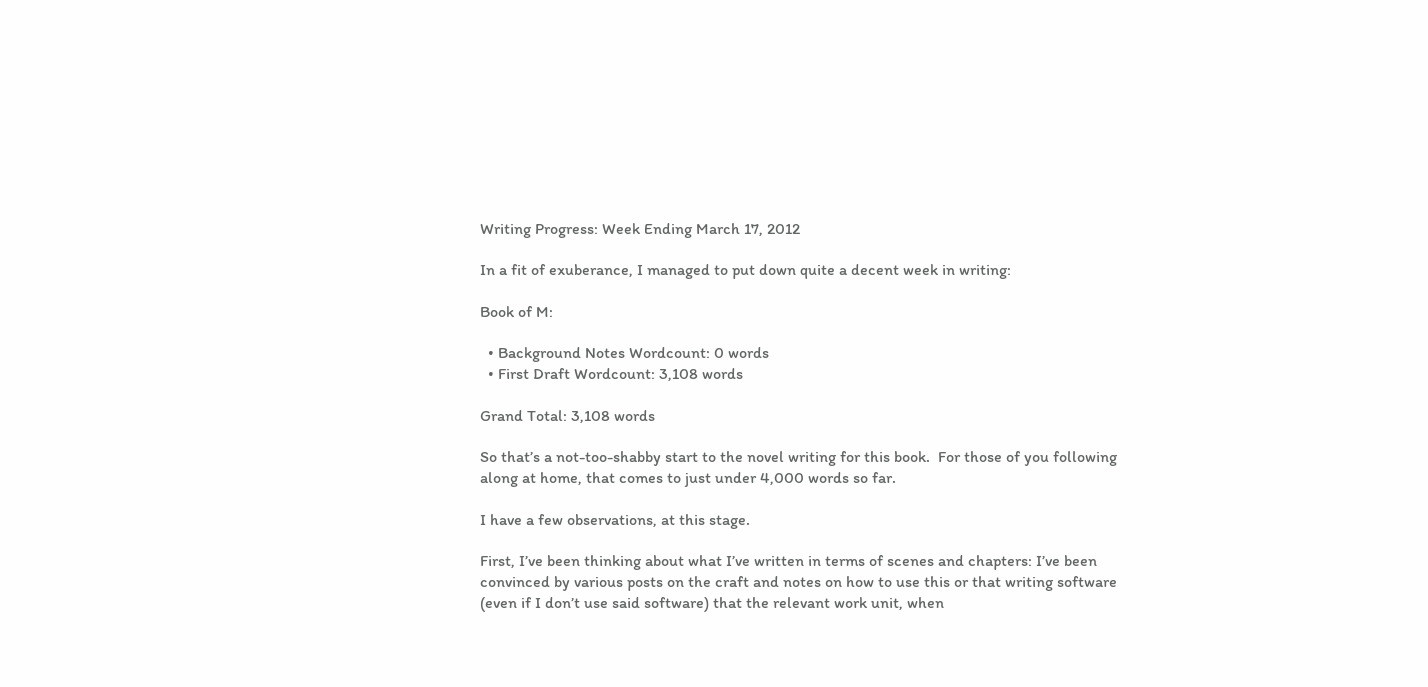Writing Progress: Week Ending March 17, 2012

In a fit of exuberance, I managed to put down quite a decent week in writing:

Book of M:

  • Background Notes Wordcount: 0 words
  • First Draft Wordcount: 3,108 words

Grand Total: 3,108 words

So that’s a not-too-shabby start to the novel writing for this book.  For those of you following along at home, that comes to just under 4,000 words so far.

I have a few observations, at this stage.

First, I’ve been thinking about what I’ve written in terms of scenes and chapters: I’ve been convinced by various posts on the craft and notes on how to use this or that writing software (even if I don’t use said software) that the relevant work unit, when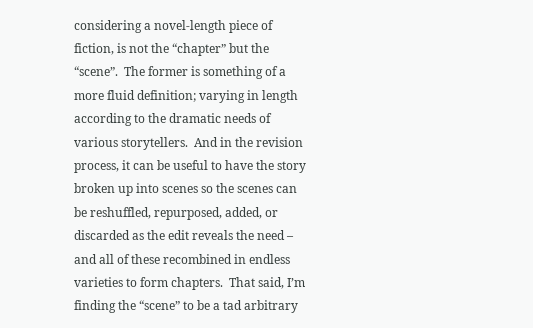considering a novel-length piece of fiction, is not the “chapter” but the “scene”.  The former is something of a more fluid definition; varying in length according to the dramatic needs of various storytellers.  And in the revision process, it can be useful to have the story broken up into scenes so the scenes can be reshuffled, repurposed, added, or discarded as the edit reveals the need – and all of these recombined in endless varieties to form chapters.  That said, I’m finding the “scene” to be a tad arbitrary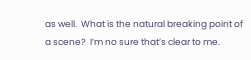as well.  What is the natural breaking point of a scene?  I’m no sure that’s clear to me.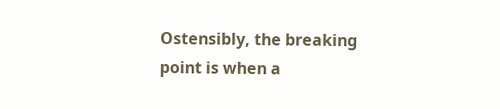Ostensibly, the breaking point is when a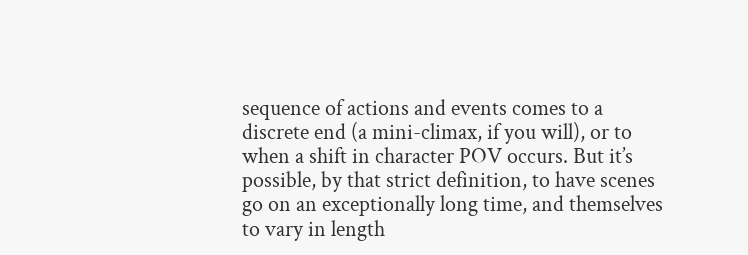sequence of actions and events comes to a discrete end (a mini-climax, if you will), or to when a shift in character POV occurs. But it’s possible, by that strict definition, to have scenes go on an exceptionally long time, and themselves to vary in length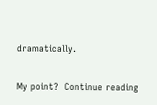dramatically.

My point?  Continue reading